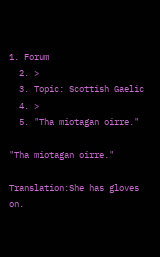1. Forum
  2. >
  3. Topic: Scottish Gaelic
  4. >
  5. "Tha miotagan oirre."

"Tha miotagan oirre."

Translation:She has gloves on.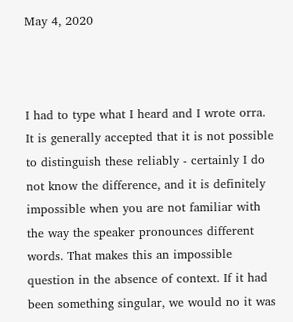May 4, 2020



I had to type what I heard and I wrote orra. It is generally accepted that it is not possible to distinguish these reliably - certainly I do not know the difference, and it is definitely impossible when you are not familiar with the way the speaker pronounces different words. That makes this an impossible question in the absence of context. If it had been something singular, we would no it was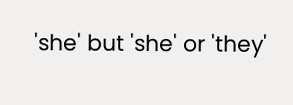'she' but 'she' or 'they'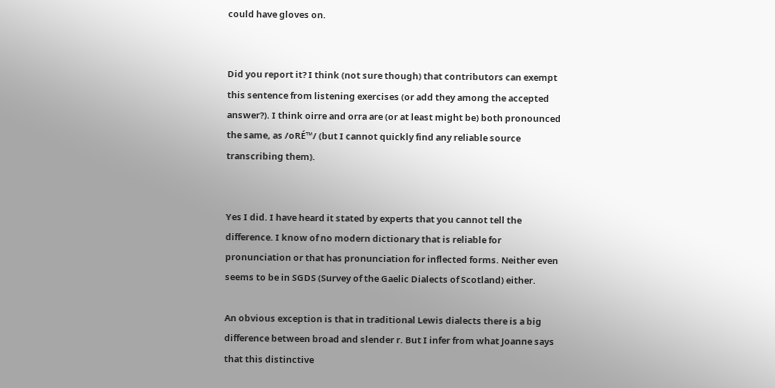could have gloves on.


Did you report it? I think (not sure though) that contributors can exempt this sentence from listening exercises (or add they among the accepted answer?). I think oirre and orra are (or at least might be) both pronounced the same, as /oRÉ™/ (but I cannot quickly find any reliable source transcribing them).


Yes I did. I have heard it stated by experts that you cannot tell the difference. I know of no modern dictionary that is reliable for pronunciation or that has pronunciation for inflected forms. Neither even seems to be in SGDS (Survey of the Gaelic Dialects of Scotland) either.

An obvious exception is that in traditional Lewis dialects there is a big difference between broad and slender r. But I infer from what Joanne says that this distinctive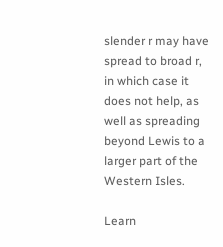slender r may have spread to broad r, in which case it does not help, as well as spreading beyond Lewis to a larger part of the Western Isles.

Learn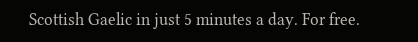Scottish Gaelic in just 5 minutes a day. For free.